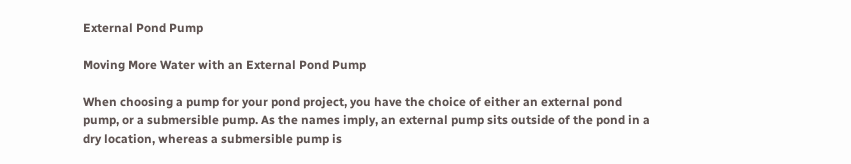External Pond Pump

Moving More Water with an External Pond Pump

When choosing a pump for your pond project, you have the choice of either an external pond pump, or a submersible pump. As the names imply, an external pump sits outside of the pond in a dry location, whereas a submersible pump is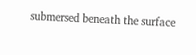submersed beneath the surface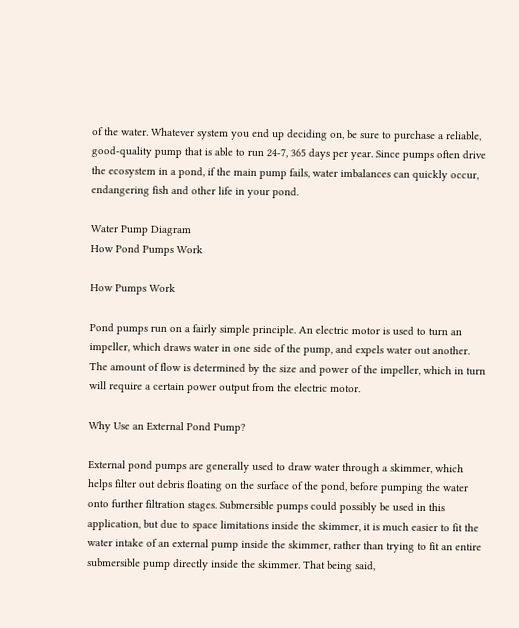of the water. Whatever system you end up deciding on, be sure to purchase a reliable, good-quality pump that is able to run 24-7, 365 days per year. Since pumps often drive the ecosystem in a pond, if the main pump fails, water imbalances can quickly occur, endangering fish and other life in your pond.

Water Pump Diagram
How Pond Pumps Work

How Pumps Work

Pond pumps run on a fairly simple principle. An electric motor is used to turn an impeller, which draws water in one side of the pump, and expels water out another. The amount of flow is determined by the size and power of the impeller, which in turn will require a certain power output from the electric motor.

Why Use an External Pond Pump?

External pond pumps are generally used to draw water through a skimmer, which helps filter out debris floating on the surface of the pond, before pumping the water onto further filtration stages. Submersible pumps could possibly be used in this application, but due to space limitations inside the skimmer, it is much easier to fit the water intake of an external pump inside the skimmer, rather than trying to fit an entire submersible pump directly inside the skimmer. That being said,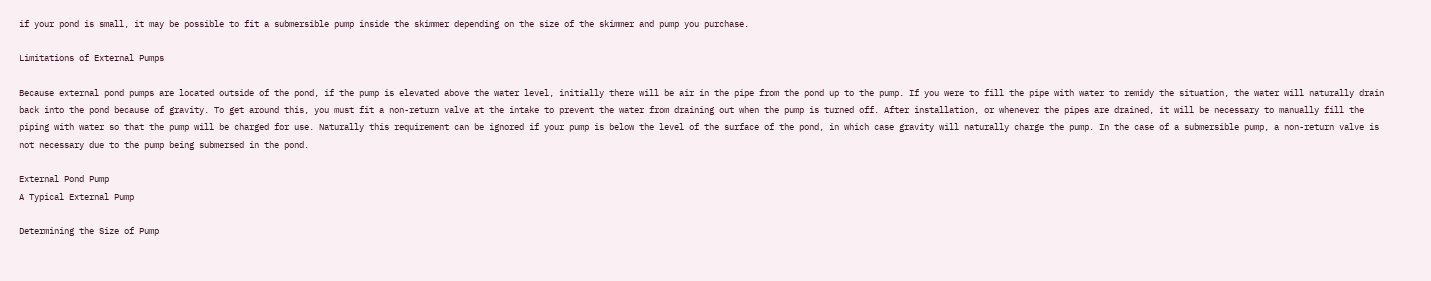if your pond is small, it may be possible to fit a submersible pump inside the skimmer depending on the size of the skimmer and pump you purchase.

Limitations of External Pumps

Because external pond pumps are located outside of the pond, if the pump is elevated above the water level, initially there will be air in the pipe from the pond up to the pump. If you were to fill the pipe with water to remidy the situation, the water will naturally drain back into the pond because of gravity. To get around this, you must fit a non-return valve at the intake to prevent the water from draining out when the pump is turned off. After installation, or whenever the pipes are drained, it will be necessary to manually fill the piping with water so that the pump will be charged for use. Naturally this requirement can be ignored if your pump is below the level of the surface of the pond, in which case gravity will naturally charge the pump. In the case of a submersible pump, a non-return valve is not necessary due to the pump being submersed in the pond.

External Pond Pump
A Typical External Pump

Determining the Size of Pump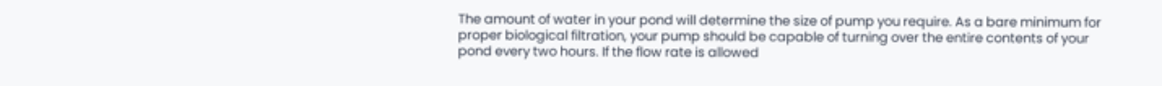The amount of water in your pond will determine the size of pump you require. As a bare minimum for proper biological filtration, your pump should be capable of turning over the entire contents of your pond every two hours. If the flow rate is allowed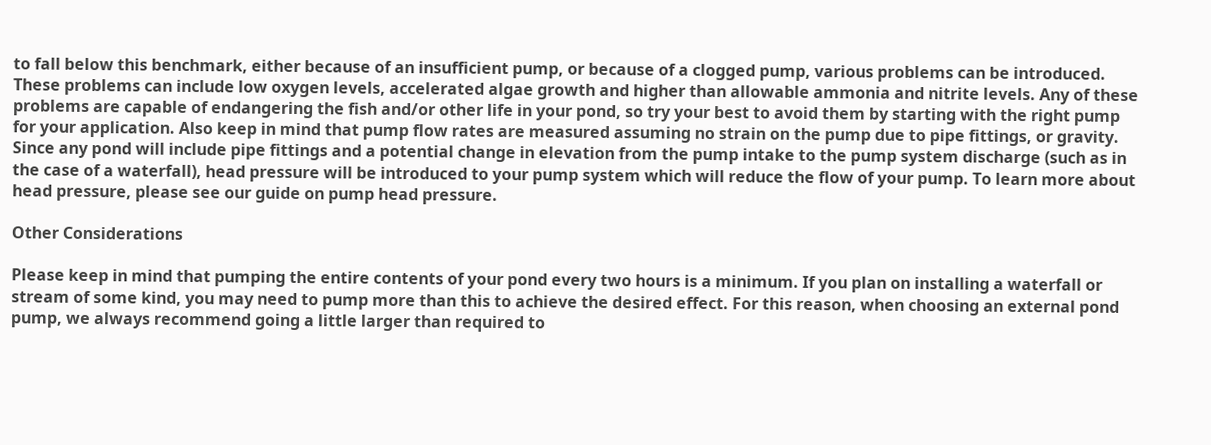to fall below this benchmark, either because of an insufficient pump, or because of a clogged pump, various problems can be introduced. These problems can include low oxygen levels, accelerated algae growth and higher than allowable ammonia and nitrite levels. Any of these problems are capable of endangering the fish and/or other life in your pond, so try your best to avoid them by starting with the right pump for your application. Also keep in mind that pump flow rates are measured assuming no strain on the pump due to pipe fittings, or gravity. Since any pond will include pipe fittings and a potential change in elevation from the pump intake to the pump system discharge (such as in the case of a waterfall), head pressure will be introduced to your pump system which will reduce the flow of your pump. To learn more about head pressure, please see our guide on pump head pressure.

Other Considerations

Please keep in mind that pumping the entire contents of your pond every two hours is a minimum. If you plan on installing a waterfall or stream of some kind, you may need to pump more than this to achieve the desired effect. For this reason, when choosing an external pond pump, we always recommend going a little larger than required to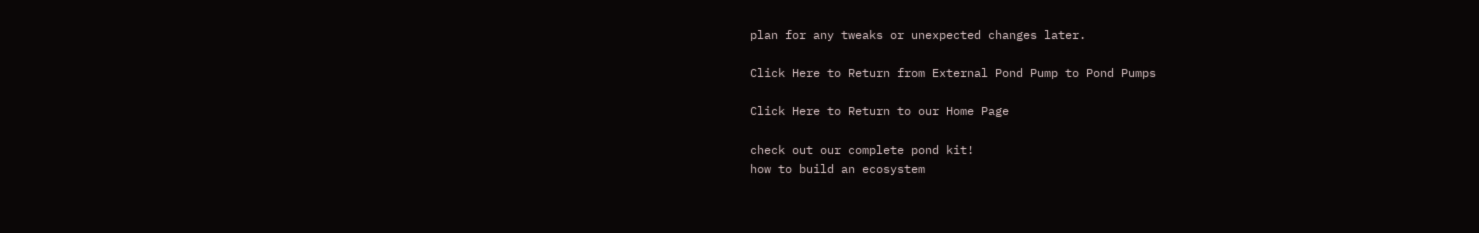plan for any tweaks or unexpected changes later.

Click Here to Return from External Pond Pump to Pond Pumps

Click Here to Return to our Home Page

check out our complete pond kit!
how to build an ecosystem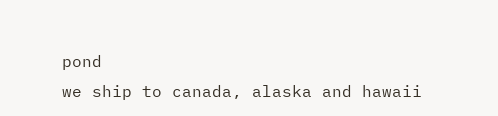pond
we ship to canada, alaska and hawaii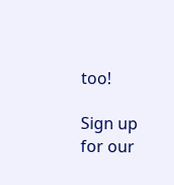too!

Sign up for our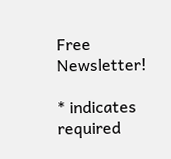Free Newsletter!

* indicates required